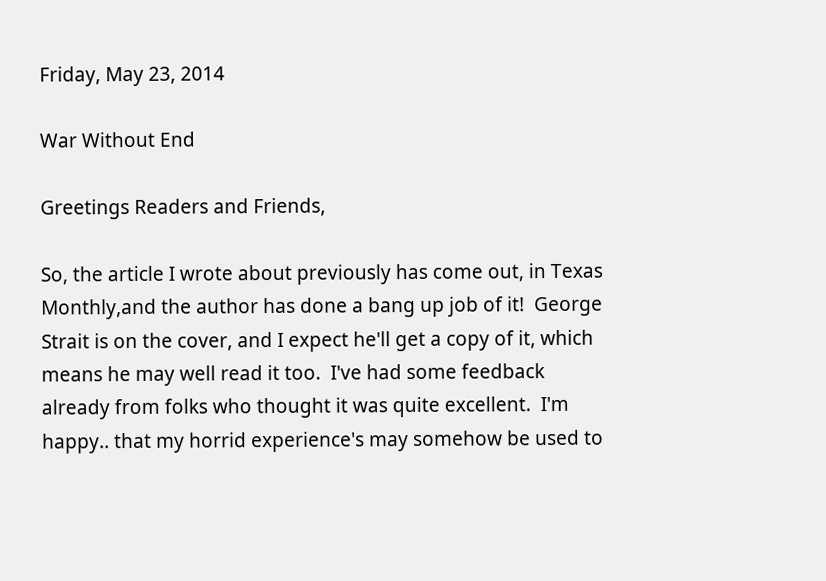Friday, May 23, 2014

War Without End

Greetings Readers and Friends,

So, the article I wrote about previously has come out, in Texas Monthly,and the author has done a bang up job of it!  George Strait is on the cover, and I expect he'll get a copy of it, which means he may well read it too.  I've had some feedback already from folks who thought it was quite excellent.  I'm happy.. that my horrid experience's may somehow be used to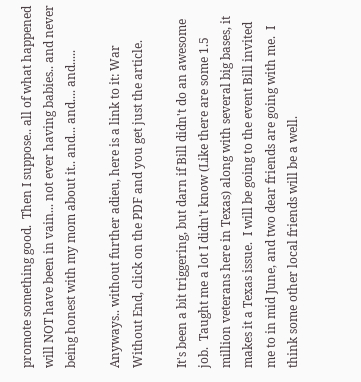promote something good.  Then I suppose.. all of what happened will NOT have been in vain... not ever having babies.. and never being honest with my mom about it.. and... and.... and.....

Anyways.. without further adieu, here is a link to it: War Without End, click on the PDF and you get just the article.

It's been a bit triggering, but darn if Bill didn't do an awesome job.  Taught me a lot I didn't know (Like there are some 1.5 million veterans here in Texas) along with several big bases, it makes it a Texas issue.  I will be going to the event Bill invited me to in mid June, and two dear friends are going with me.  I think some other local friends will be a well.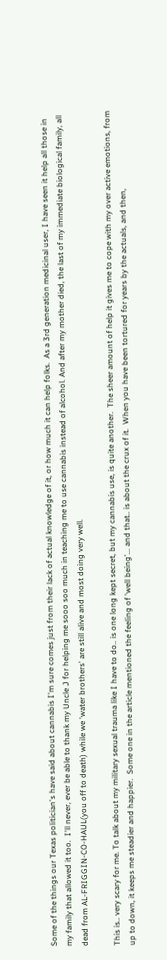Some of the things our Texas politician's have said about cannabis I'm sure comes just from their lack of actual knowledge of it, or how much it can help folks.  As a 3rd generation medicinal user, I have seen it help all those in my family that allowed it too.  I'll never, ever be able to thank my Uncle J for helping me sooo soo much in teaching me to use cannabis instead of alcohol. And after my mother died, the last of my immediate biological family, all dead from AL-FRIGGIN-CO-HAUL(you off to death) while we 'water brothers' are still alive and most doing very well.

This is.. very scary for me. To talk about my military sexual trauma like I have to do.. is one long kept secret, but my cannabis use, is quite another.  The sheer amount of help it gives me to cope with my over active emotions, from up to down, it keeps me steadier and happier.  Some one in the article mentioned the feeling of 'well being'... and that.. is about the crux of it.  When you have been tortured for years by the actuals, and then,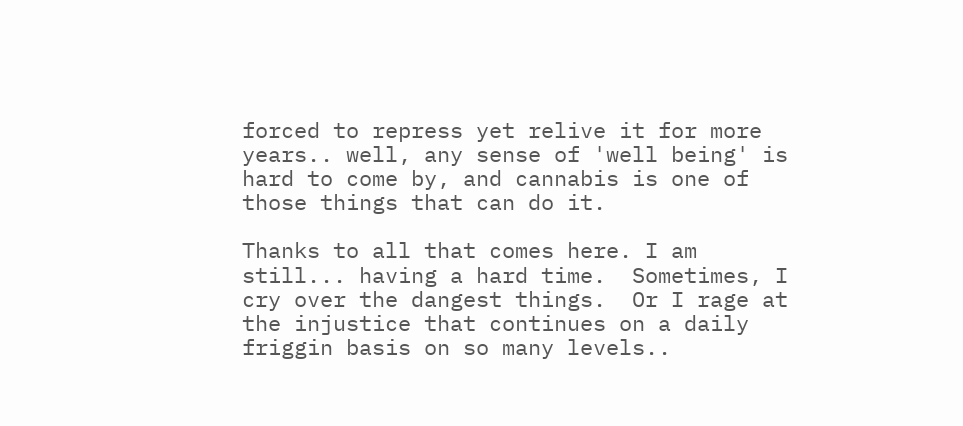forced to repress yet relive it for more years.. well, any sense of 'well being' is hard to come by, and cannabis is one of those things that can do it.

Thanks to all that comes here. I am still... having a hard time.  Sometimes, I cry over the dangest things.  Or I rage at the injustice that continues on a daily friggin basis on so many levels..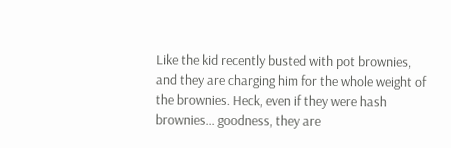Like the kid recently busted with pot brownies, and they are charging him for the whole weight of the brownies. Heck, even if they were hash brownies... goodness, they are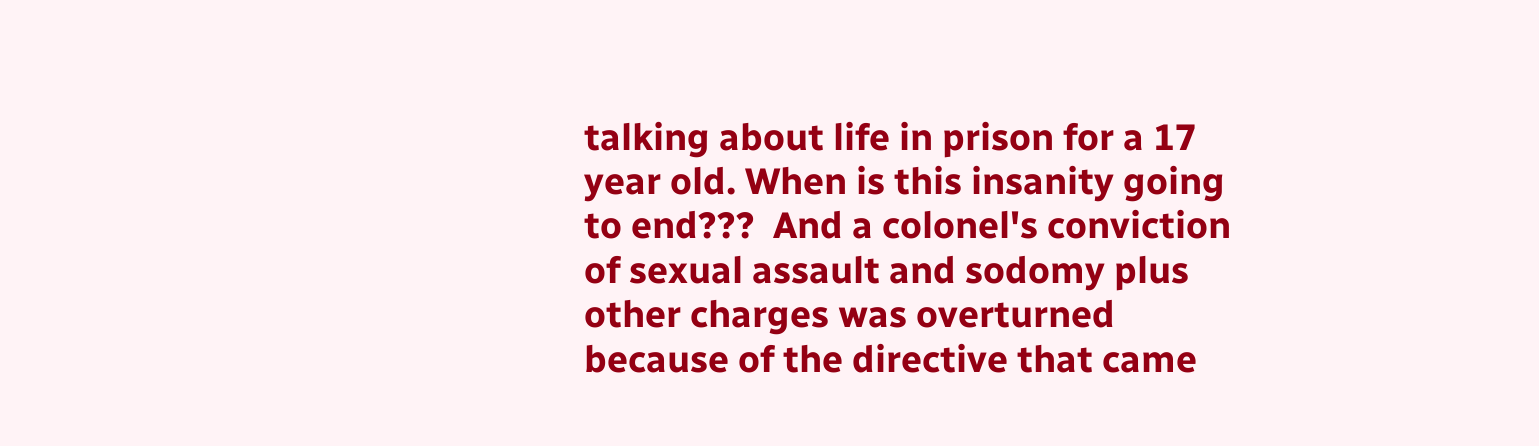talking about life in prison for a 17 year old. When is this insanity going to end???  And a colonel's conviction of sexual assault and sodomy plus other charges was overturned because of the directive that came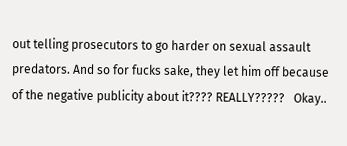out telling prosecutors to go harder on sexual assault predators. And so for fucks sake, they let him off because of the negative publicity about it???? REALLY?????   Okay..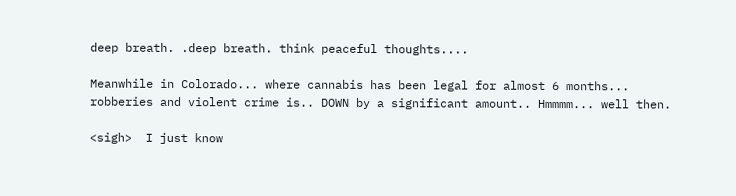deep breath. .deep breath. think peaceful thoughts....

Meanwhile in Colorado... where cannabis has been legal for almost 6 months... robberies and violent crime is.. DOWN by a significant amount.. Hmmmm... well then.

<sigh>  I just know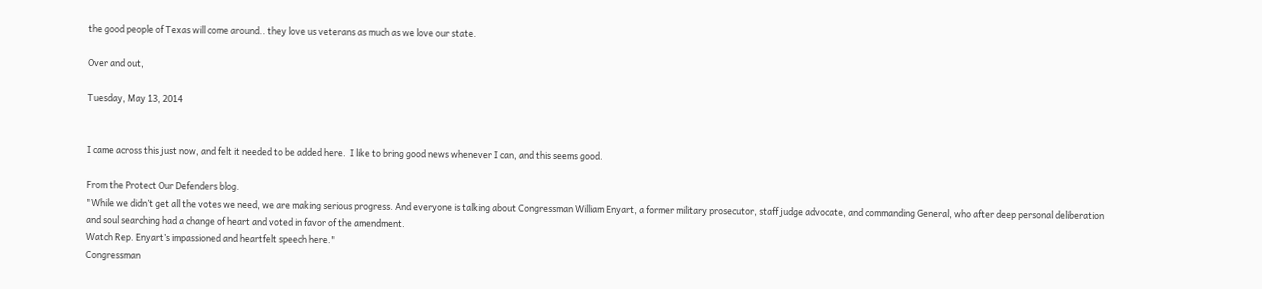the good people of Texas will come around.. they love us veterans as much as we love our state.

Over and out,

Tuesday, May 13, 2014


I came across this just now, and felt it needed to be added here.  I like to bring good news whenever I can, and this seems good.

From the Protect Our Defenders blog.
"While we didn’t get all the votes we need, we are making serious progress. And everyone is talking about Congressman William Enyart, a former military prosecutor, staff judge advocate, and commanding General, who after deep personal deliberation and soul searching had a change of heart and voted in favor of the amendment.
Watch Rep. Enyart’s impassioned and heartfelt speech here."
Congressman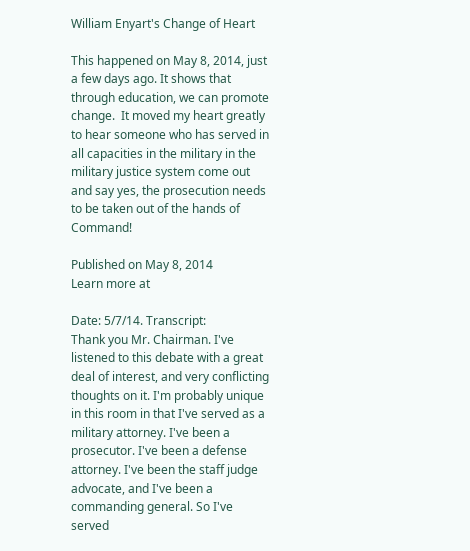William Enyart's Change of Heart

This happened on May 8, 2014, just a few days ago. It shows that through education, we can promote change.  It moved my heart greatly to hear someone who has served in all capacities in the military in the military justice system come out and say yes, the prosecution needs to be taken out of the hands of Command!

Published on May 8, 2014
Learn more at

Date: 5/7/14. Transcript:
Thank you Mr. Chairman. I've listened to this debate with a great deal of interest, and very conflicting thoughts on it. I'm probably unique in this room in that I've served as a military attorney. I've been a prosecutor. I've been a defense attorney. I've been the staff judge advocate, and I've been a commanding general. So I've served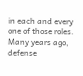in each and every one of those roles. Many years ago, defense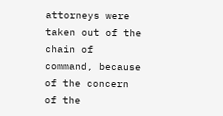attorneys were taken out of the chain of command, because of the concern of the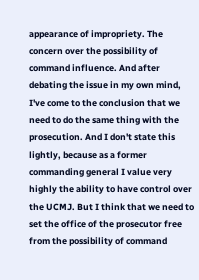appearance of impropriety. The concern over the possibility of command influence. And after debating the issue in my own mind, I've come to the conclusion that we need to do the same thing with the prosecution. And I don't state this lightly, because as a former commanding general I value very highly the ability to have control over the UCMJ. But I think that we need to set the office of the prosecutor free from the possibility of command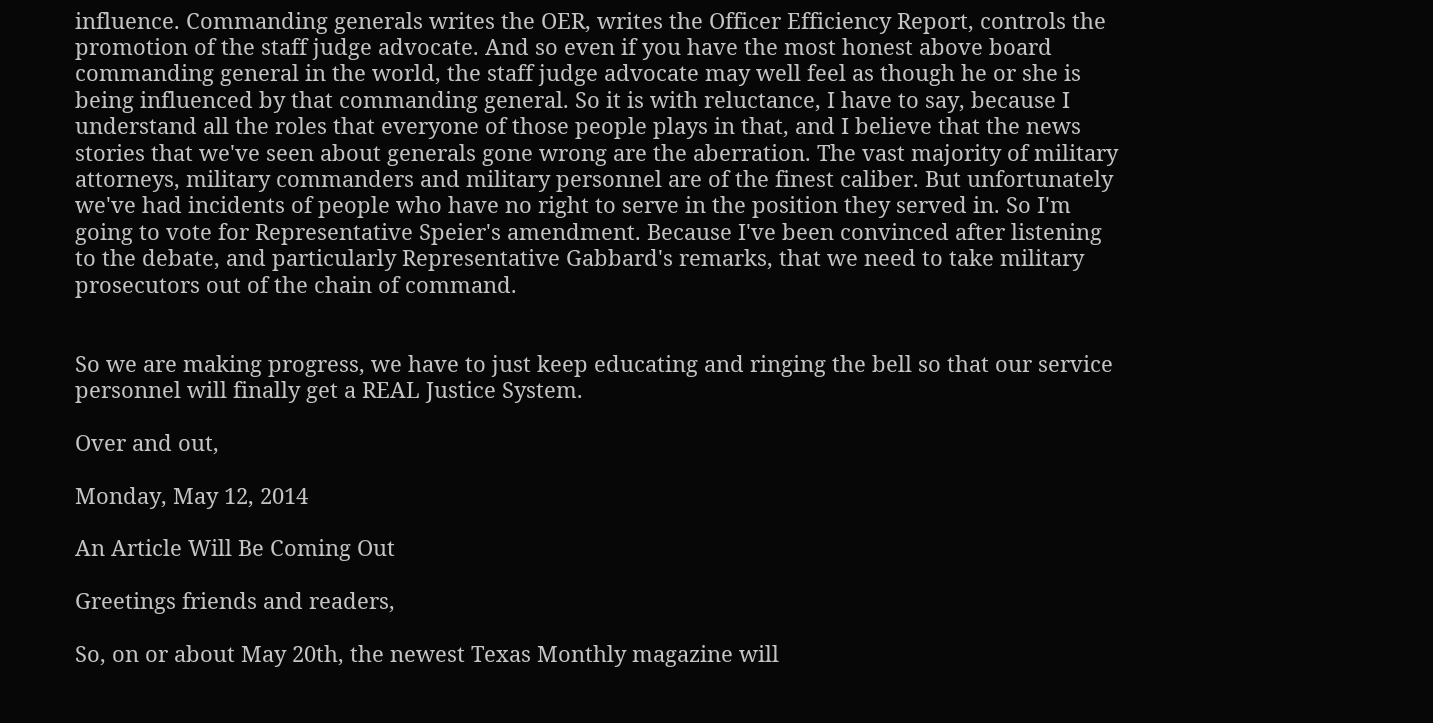influence. Commanding generals writes the OER, writes the Officer Efficiency Report, controls the promotion of the staff judge advocate. And so even if you have the most honest above board commanding general in the world, the staff judge advocate may well feel as though he or she is being influenced by that commanding general. So it is with reluctance, I have to say, because I understand all the roles that everyone of those people plays in that, and I believe that the news stories that we've seen about generals gone wrong are the aberration. The vast majority of military attorneys, military commanders and military personnel are of the finest caliber. But unfortunately we've had incidents of people who have no right to serve in the position they served in. So I'm going to vote for Representative Speier's amendment. Because I've been convinced after listening to the debate, and particularly Representative Gabbard's remarks, that we need to take military prosecutors out of the chain of command.


So we are making progress, we have to just keep educating and ringing the bell so that our service personnel will finally get a REAL Justice System.

Over and out,

Monday, May 12, 2014

An Article Will Be Coming Out

Greetings friends and readers,

So, on or about May 20th, the newest Texas Monthly magazine will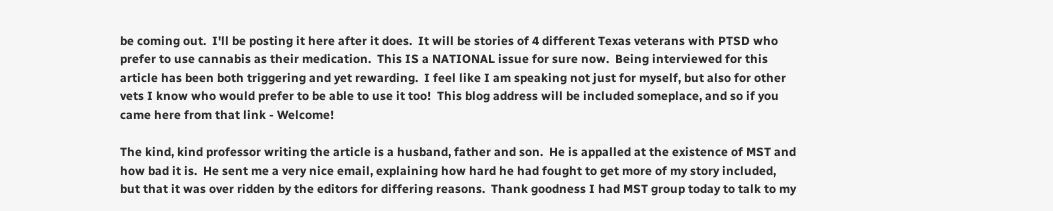be coming out.  I'll be posting it here after it does.  It will be stories of 4 different Texas veterans with PTSD who prefer to use cannabis as their medication.  This IS a NATIONAL issue for sure now.  Being interviewed for this article has been both triggering and yet rewarding.  I feel like I am speaking not just for myself, but also for other vets I know who would prefer to be able to use it too!  This blog address will be included someplace, and so if you came here from that link - Welcome!

The kind, kind professor writing the article is a husband, father and son.  He is appalled at the existence of MST and how bad it is.  He sent me a very nice email, explaining how hard he had fought to get more of my story included, but that it was over ridden by the editors for differing reasons.  Thank goodness I had MST group today to talk to my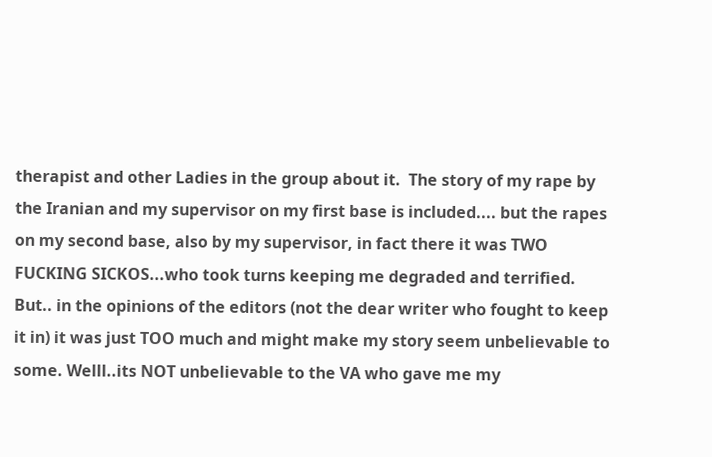therapist and other Ladies in the group about it.  The story of my rape by the Iranian and my supervisor on my first base is included.... but the rapes on my second base, also by my supervisor, in fact there it was TWO FUCKING SICKOS...who took turns keeping me degraded and terrified.  But.. in the opinions of the editors (not the dear writer who fought to keep it in) it was just TOO much and might make my story seem unbelievable to some. Welll..its NOT unbelievable to the VA who gave me my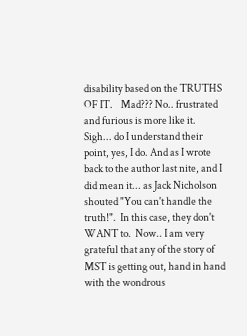disability based on the TRUTHS OF IT.    Mad??? No.. frustrated and furious is more like it.  Sigh... do I understand their point, yes, I do. And as I wrote back to the author last nite, and I did mean it... as Jack Nicholson shouted "You can't handle the truth!".  In this case, they don't WANT to.  Now.. I am very grateful that any of the story of MST is getting out, hand in hand with the wondrous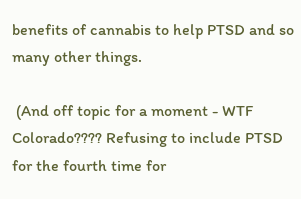benefits of cannabis to help PTSD and so many other things.

 (And off topic for a moment - WTF Colorado???? Refusing to include PTSD for the fourth time for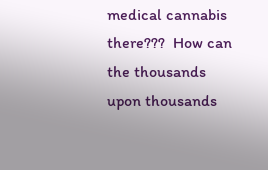medical cannabis there???  How can the thousands upon thousands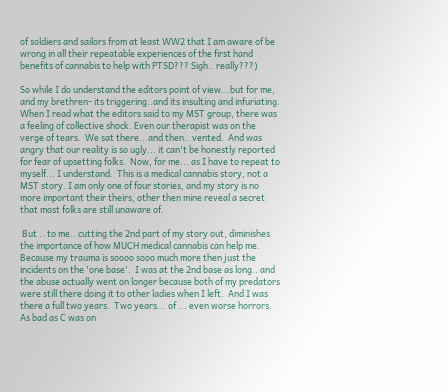of soldiers and sailors from at least WW2 that I am aware of be wrong in all their repeatable experiences of the first hand benefits of cannabis to help with PTSD??? Sigh.. really???)

So while I do understand the editors point of view...but for me, and my brethren- its triggering..and its insulting and infuriating.  When I read what the editors said to my MST group, there was a feeling of collective shock. Even our therapist was on the verge of tears.  We sat there...and then.. vented.  And was angry that our reality is so ugly... it can't be honestly reported for fear of upsetting folks.  Now, for me... as I have to repeat to myself... I understand.  This is a medical cannabis story, not a MST story. I am only one of four stories, and my story is no more important their theirs, other then mine reveal a secret that most folks are still unaware of.

 But .. to me.. cutting the 2nd part of my story out, diminishes the importance of how MUCH medical cannabis can help me.  Because my trauma is soooo sooo much more then just the incidents on the 'one base'.  I was at the 2nd base as long.. and the abuse actually went on longer because both of my predators were still there doing it to other ladies when I left.  And I was there a full two years.  Two years... of ... even worse horrors.  As bad as C was on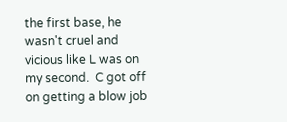the first base, he wasn't cruel and vicious like L was on my second.  C got off on getting a blow job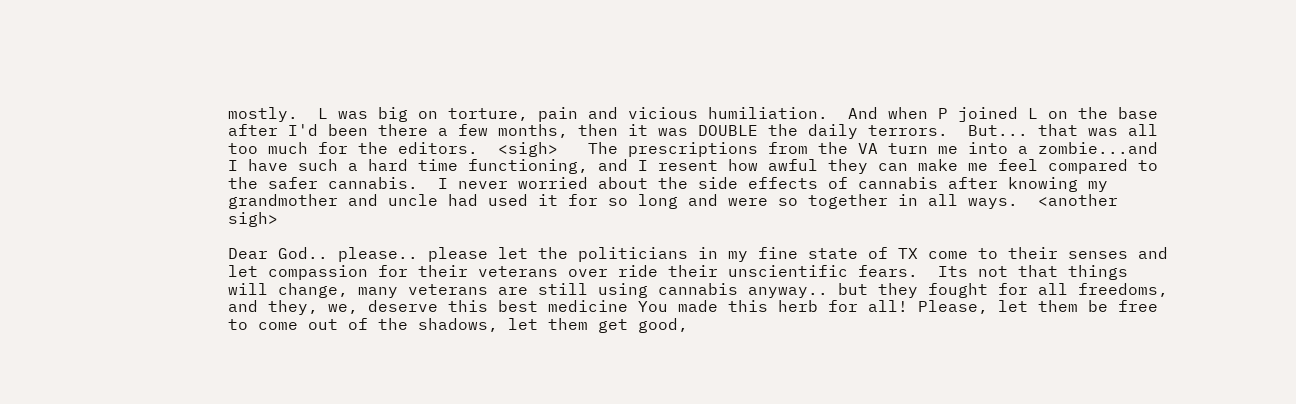mostly.  L was big on torture, pain and vicious humiliation.  And when P joined L on the base after I'd been there a few months, then it was DOUBLE the daily terrors.  But... that was all too much for the editors.  <sigh>   The prescriptions from the VA turn me into a zombie...and I have such a hard time functioning, and I resent how awful they can make me feel compared to the safer cannabis.  I never worried about the side effects of cannabis after knowing my grandmother and uncle had used it for so long and were so together in all ways.  <another sigh>

Dear God.. please.. please let the politicians in my fine state of TX come to their senses and let compassion for their veterans over ride their unscientific fears.  Its not that things will change, many veterans are still using cannabis anyway.. but they fought for all freedoms, and they, we, deserve this best medicine You made this herb for all! Please, let them be free to come out of the shadows, let them get good,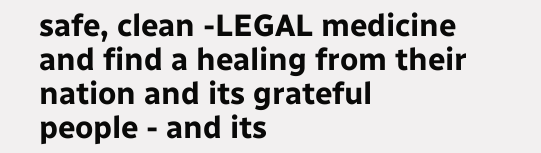safe, clean -LEGAL medicine and find a healing from their nation and its grateful people - and its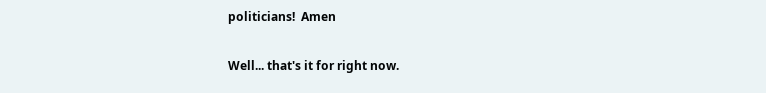politicians!  Amen

Well... that's it for right now.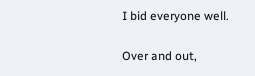I bid everyone well.

Over and out,